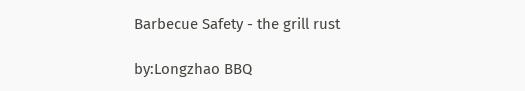Barbecue Safety - the grill rust

by:Longzhao BBQ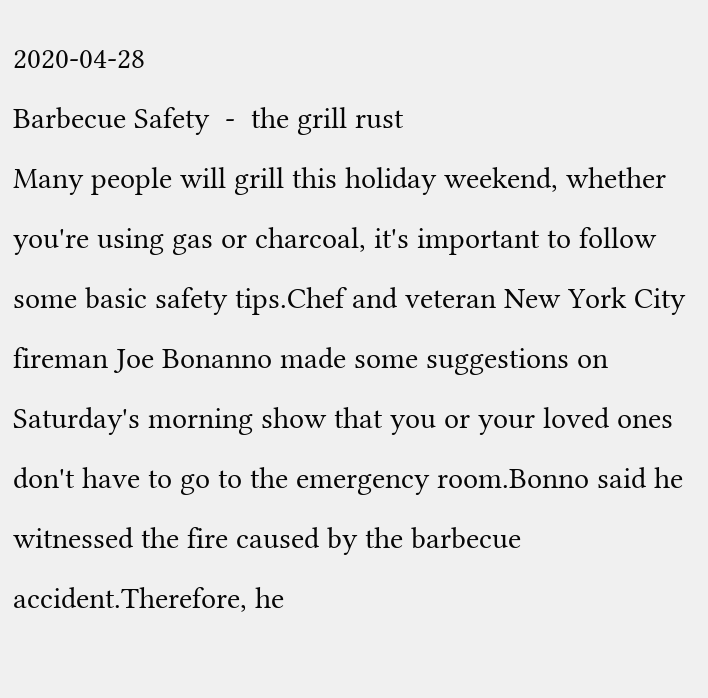2020-04-28
Barbecue Safety  -  the grill rust
Many people will grill this holiday weekend, whether you're using gas or charcoal, it's important to follow some basic safety tips.Chef and veteran New York City fireman Joe Bonanno made some suggestions on Saturday's morning show that you or your loved ones don't have to go to the emergency room.Bonno said he witnessed the fire caused by the barbecue accident.Therefore, he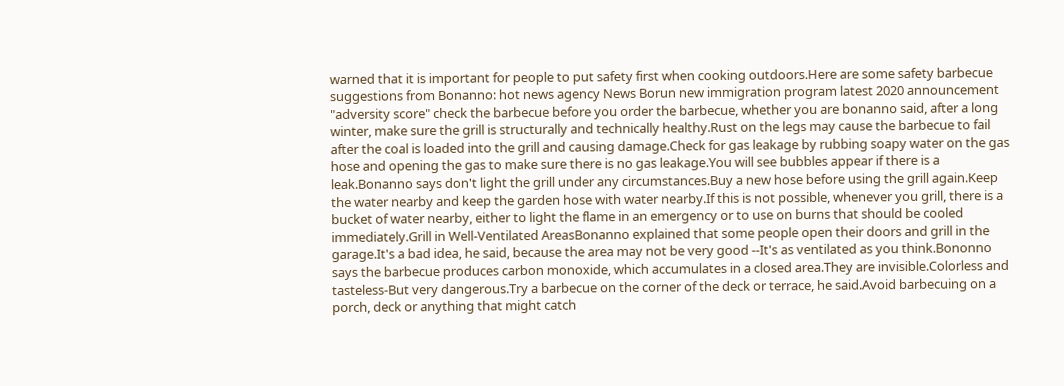warned that it is important for people to put safety first when cooking outdoors.Here are some safety barbecue suggestions from Bonanno: hot news agency News Borun new immigration program latest 2020 announcement "adversity score" check the barbecue before you order the barbecue, whether you are bonanno said, after a long winter, make sure the grill is structurally and technically healthy.Rust on the legs may cause the barbecue to fail after the coal is loaded into the grill and causing damage.Check for gas leakage by rubbing soapy water on the gas hose and opening the gas to make sure there is no gas leakage.You will see bubbles appear if there is a leak.Bonanno says don't light the grill under any circumstances.Buy a new hose before using the grill again.Keep the water nearby and keep the garden hose with water nearby.If this is not possible, whenever you grill, there is a bucket of water nearby, either to light the flame in an emergency or to use on burns that should be cooled immediately.Grill in Well-Ventilated AreasBonanno explained that some people open their doors and grill in the garage.It's a bad idea, he said, because the area may not be very good --It's as ventilated as you think.Bononno says the barbecue produces carbon monoxide, which accumulates in a closed area.They are invisible.Colorless and tasteless-But very dangerous.Try a barbecue on the corner of the deck or terrace, he said.Avoid barbecuing on a porch, deck or anything that might catch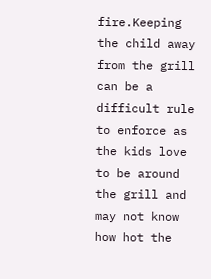fire.Keeping the child away from the grill can be a difficult rule to enforce as the kids love to be around the grill and may not know how hot the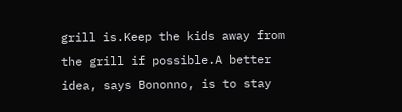grill is.Keep the kids away from the grill if possible.A better idea, says Bononno, is to stay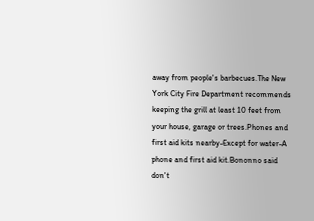away from people's barbecues.The New York City Fire Department recommends keeping the grill at least 10 feet from your house, garage or trees.Phones and first aid kits nearby-Except for water-A phone and first aid kit.Bononno said don't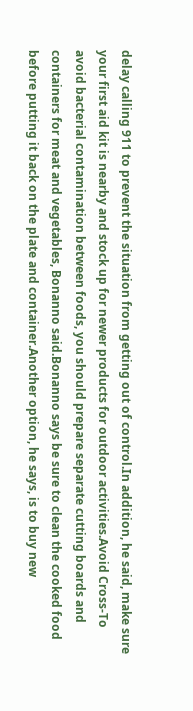delay calling 911 to prevent the situation from getting out of control.In addition, he said, make sure your first aid kit is nearby and stock up for newer products for outdoor activities.Avoid Cross-To avoid bacterial contamination between foods, you should prepare separate cutting boards and containers for meat and vegetables, Bonanno said.Bonanno says be sure to clean the cooked food before putting it back on the plate and container.Another option, he says, is to buy new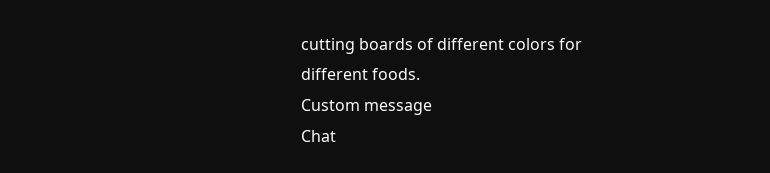cutting boards of different colors for different foods.
Custom message
Chat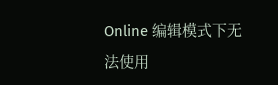Online 编辑模式下无法使用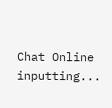Chat Online inputting...